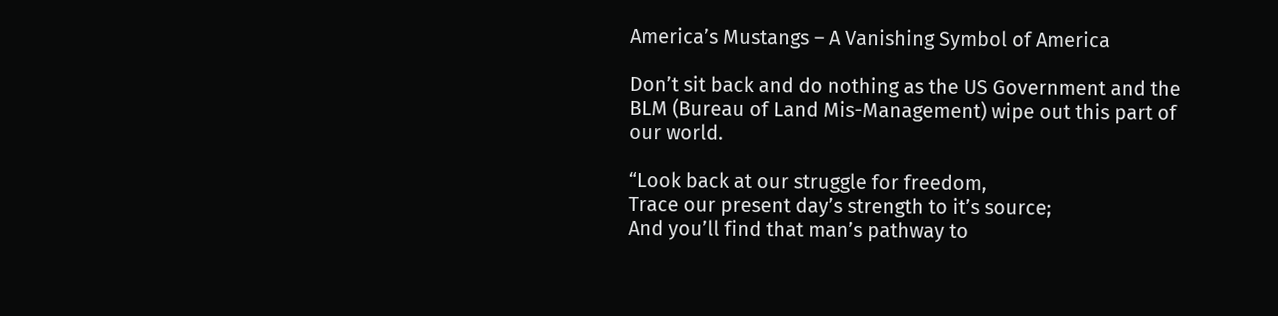America’s Mustangs – A Vanishing Symbol of America

Don’t sit back and do nothing as the US Government and the BLM (Bureau of Land Mis-Management) wipe out this part of our world.

“Look back at our struggle for freedom,
Trace our present day’s strength to it’s source;
And you’ll find that man’s pathway to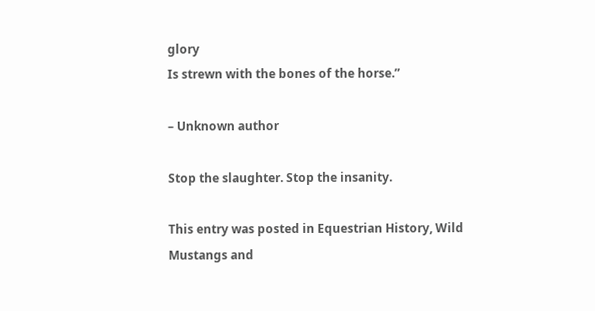glory
Is strewn with the bones of the horse.”

– Unknown author

Stop the slaughter. Stop the insanity.

This entry was posted in Equestrian History, Wild Mustangs and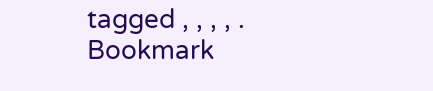tagged , , , , . Bookmark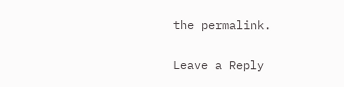the permalink.

Leave a Reply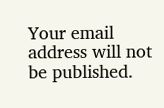Your email address will not be published.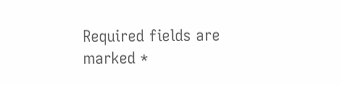Required fields are marked *